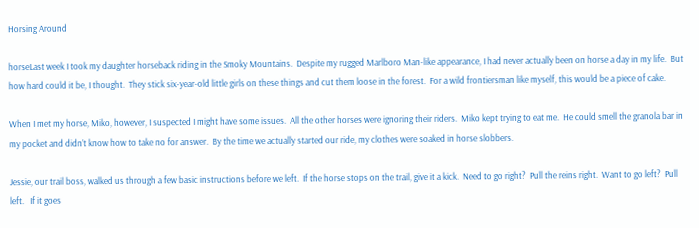Horsing Around

horseLast week I took my daughter horseback riding in the Smoky Mountains.  Despite my rugged Marlboro Man-like appearance, I had never actually been on horse a day in my life.  But how hard could it be, I thought.  They stick six-year-old little girls on these things and cut them loose in the forest.  For a wild frontiersman like myself, this would be a piece of cake.

When I met my horse, Miko, however, I suspected I might have some issues.  All the other horses were ignoring their riders.  Miko kept trying to eat me.  He could smell the granola bar in my pocket and didn’t know how to take no for answer.  By the time we actually started our ride, my clothes were soaked in horse slobbers.

Jessie, our trail boss, walked us through a few basic instructions before we left.  If the horse stops on the trail, give it a kick.  Need to go right?  Pull the reins right.  Want to go left?  Pull left.   If it goes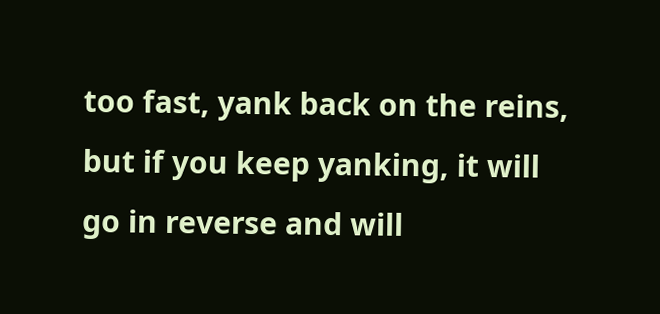too fast, yank back on the reins, but if you keep yanking, it will go in reverse and will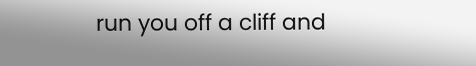run you off a cliff and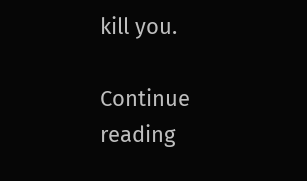kill you.

Continue reading